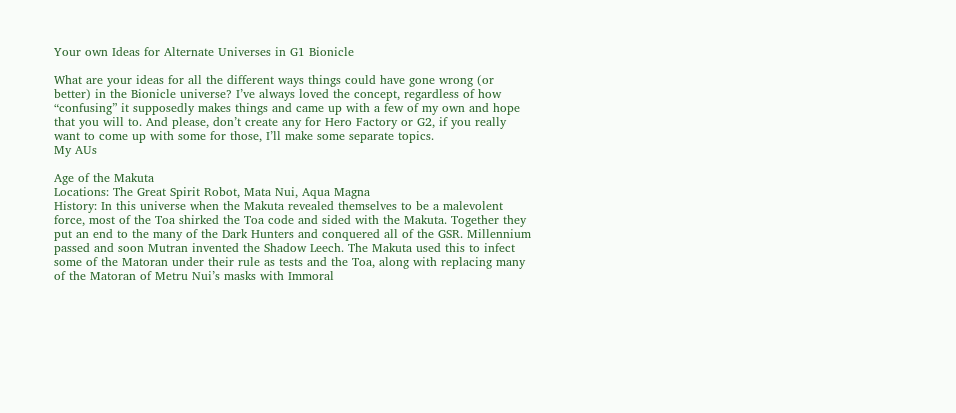Your own Ideas for Alternate Universes in G1 Bionicle

What are your ideas for all the different ways things could have gone wrong (or better) in the Bionicle universe? I’ve always loved the concept, regardless of how “confusing” it supposedly makes things and came up with a few of my own and hope that you will to. And please, don’t create any for Hero Factory or G2, if you really want to come up with some for those, I’ll make some separate topics.
My AUs

Age of the Makuta
Locations: The Great Spirit Robot, Mata Nui, Aqua Magna
History: In this universe when the Makuta revealed themselves to be a malevolent force, most of the Toa shirked the Toa code and sided with the Makuta. Together they put an end to the many of the Dark Hunters and conquered all of the GSR. Millennium passed and soon Mutran invented the Shadow Leech. The Makuta used this to infect some of the Matoran under their rule as tests and the Toa, along with replacing many of the Matoran of Metru Nui’s masks with Immoral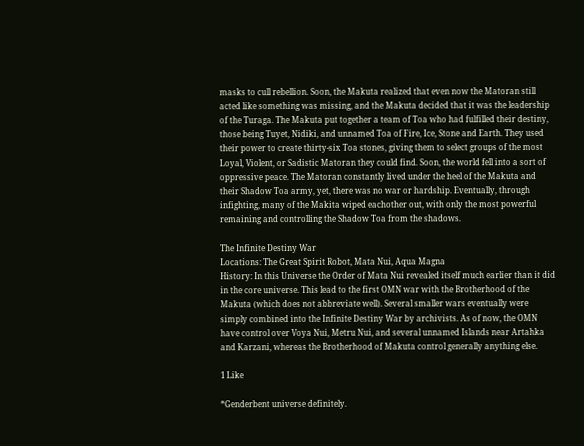masks to cull rebellion. Soon, the Makuta realized that even now the Matoran still acted like something was missing, and the Makuta decided that it was the leadership of the Turaga. The Makuta put together a team of Toa who had fulfilled their destiny, those being Tuyet, Nidiki, and unnamed Toa of Fire, Ice, Stone and Earth. They used their power to create thirty-six Toa stones, giving them to select groups of the most Loyal, Violent, or Sadistic Matoran they could find. Soon, the world fell into a sort of oppressive peace. The Matoran constantly lived under the heel of the Makuta and their Shadow Toa army, yet, there was no war or hardship. Eventually, through infighting, many of the Makita wiped eachother out, with only the most powerful remaining and controlling the Shadow Toa from the shadows.

The Infinite Destiny War
Locations: The Great Spirit Robot, Mata Nui, Aqua Magna
History: In this Universe the Order of Mata Nui revealed itself much earlier than it did in the core universe. This lead to the first OMN war with the Brotherhood of the Makuta (which does not abbreviate well). Several smaller wars eventually were simply combined into the Infinite Destiny War by archivists. As of now, the OMN have control over Voya Nui, Metru Nui, and several unnamed Islands near Artahka and Karzani, whereas the Brotherhood of Makuta control generally anything else.

1 Like

*Genderbent universe definitely.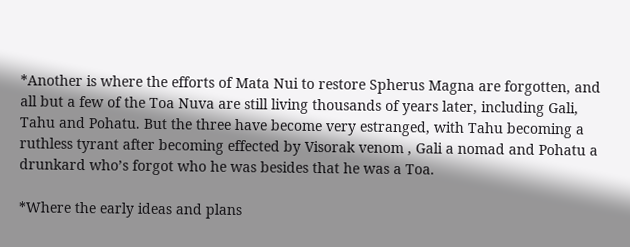*Another is where the efforts of Mata Nui to restore Spherus Magna are forgotten, and all but a few of the Toa Nuva are still living thousands of years later, including Gali, Tahu and Pohatu. But the three have become very estranged, with Tahu becoming a ruthless tyrant after becoming effected by Visorak venom , Gali a nomad and Pohatu a drunkard who’s forgot who he was besides that he was a Toa.

*Where the early ideas and plans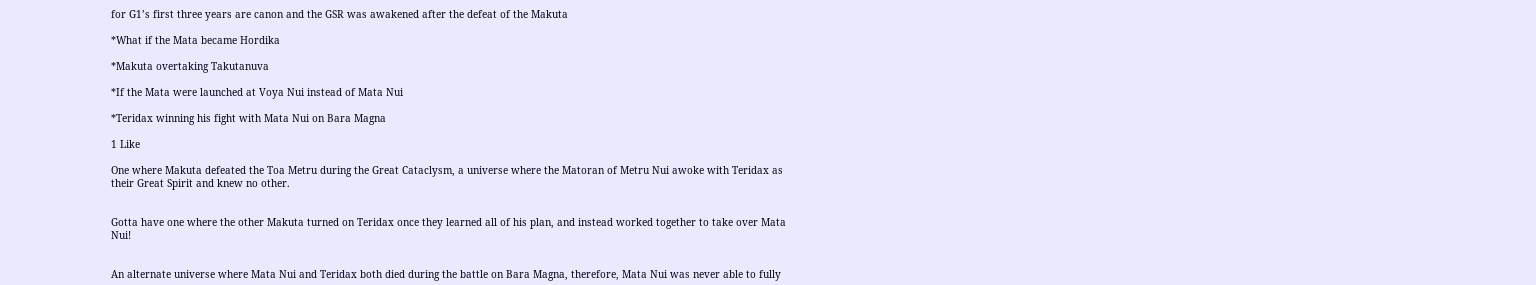for G1’s first three years are canon and the GSR was awakened after the defeat of the Makuta

*What if the Mata became Hordika

*Makuta overtaking Takutanuva

*If the Mata were launched at Voya Nui instead of Mata Nui

*Teridax winning his fight with Mata Nui on Bara Magna

1 Like

One where Makuta defeated the Toa Metru during the Great Cataclysm, a universe where the Matoran of Metru Nui awoke with Teridax as their Great Spirit and knew no other.


Gotta have one where the other Makuta turned on Teridax once they learned all of his plan, and instead worked together to take over Mata Nui!


An alternate universe where Mata Nui and Teridax both died during the battle on Bara Magna, therefore, Mata Nui was never able to fully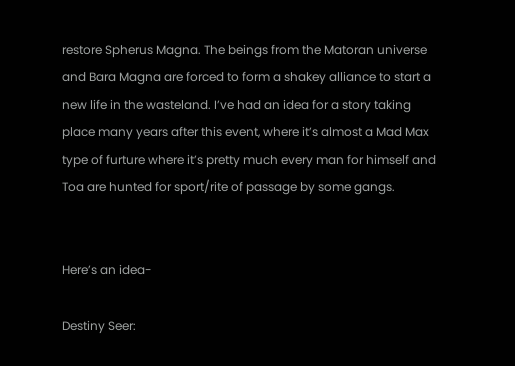restore Spherus Magna. The beings from the Matoran universe and Bara Magna are forced to form a shakey alliance to start a new life in the wasteland. I’ve had an idea for a story taking place many years after this event, where it’s almost a Mad Max type of furture where it’s pretty much every man for himself and Toa are hunted for sport/rite of passage by some gangs.


Here’s an idea-

Destiny Seer: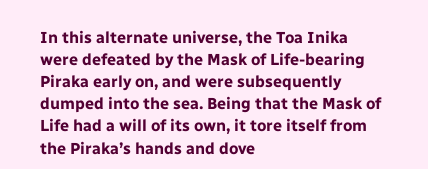In this alternate universe, the Toa Inika were defeated by the Mask of Life-bearing Piraka early on, and were subsequently dumped into the sea. Being that the Mask of Life had a will of its own, it tore itself from the Piraka’s hands and dove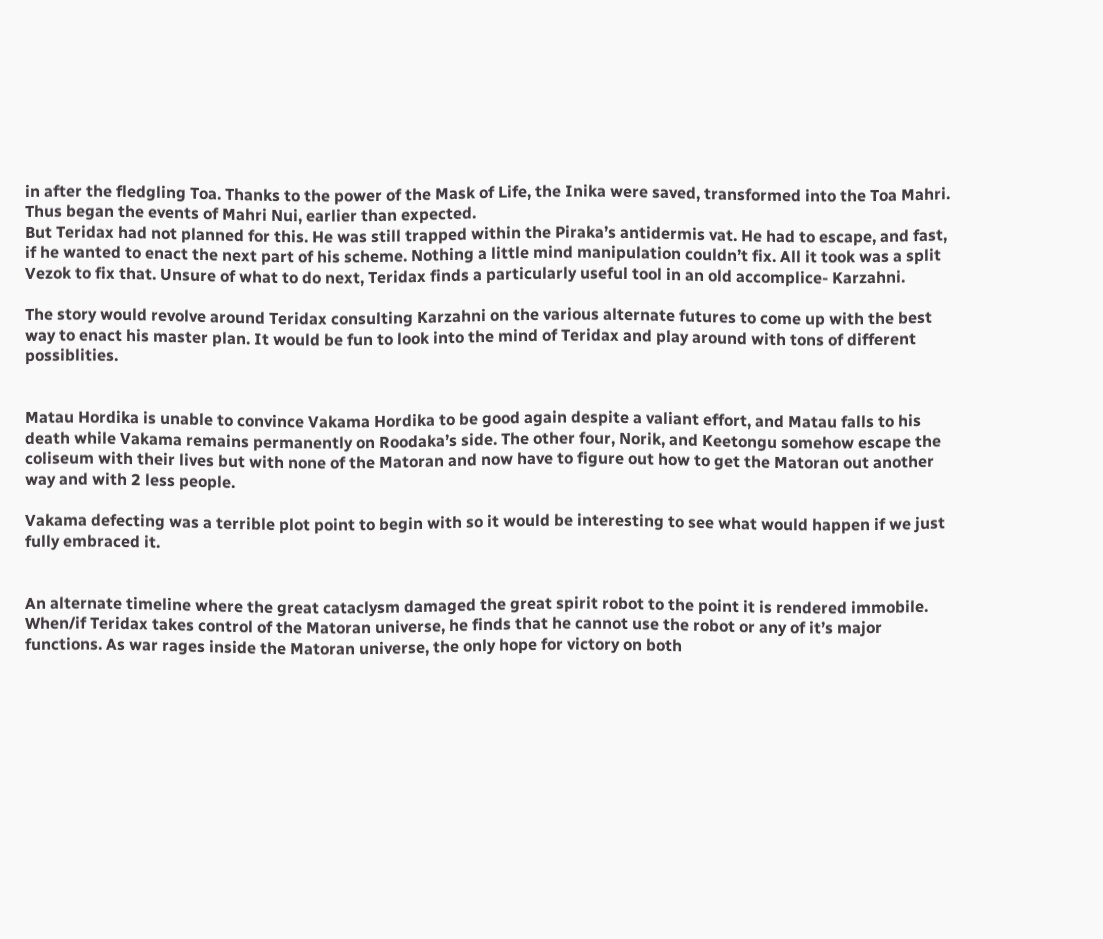in after the fledgling Toa. Thanks to the power of the Mask of Life, the Inika were saved, transformed into the Toa Mahri. Thus began the events of Mahri Nui, earlier than expected.
But Teridax had not planned for this. He was still trapped within the Piraka’s antidermis vat. He had to escape, and fast, if he wanted to enact the next part of his scheme. Nothing a little mind manipulation couldn’t fix. All it took was a split Vezok to fix that. Unsure of what to do next, Teridax finds a particularly useful tool in an old accomplice- Karzahni.

The story would revolve around Teridax consulting Karzahni on the various alternate futures to come up with the best way to enact his master plan. It would be fun to look into the mind of Teridax and play around with tons of different possiblities.


Matau Hordika is unable to convince Vakama Hordika to be good again despite a valiant effort, and Matau falls to his death while Vakama remains permanently on Roodaka’s side. The other four, Norik, and Keetongu somehow escape the coliseum with their lives but with none of the Matoran and now have to figure out how to get the Matoran out another way and with 2 less people.

Vakama defecting was a terrible plot point to begin with so it would be interesting to see what would happen if we just fully embraced it.


An alternate timeline where the great cataclysm damaged the great spirit robot to the point it is rendered immobile. When/if Teridax takes control of the Matoran universe, he finds that he cannot use the robot or any of it’s major functions. As war rages inside the Matoran universe, the only hope for victory on both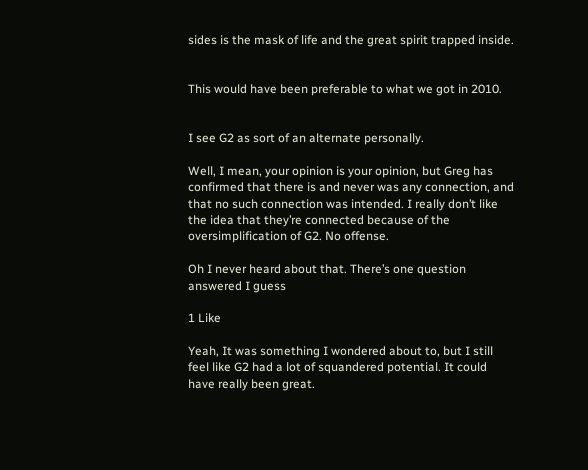sides is the mask of life and the great spirit trapped inside.


This would have been preferable to what we got in 2010.


I see G2 as sort of an alternate personally.

Well, I mean, your opinion is your opinion, but Greg has confirmed that there is and never was any connection, and that no such connection was intended. I really don’t like the idea that they’re connected because of the oversimplification of G2. No offense.

Oh I never heard about that. There’s one question answered I guess

1 Like

Yeah, It was something I wondered about to, but I still feel like G2 had a lot of squandered potential. It could have really been great.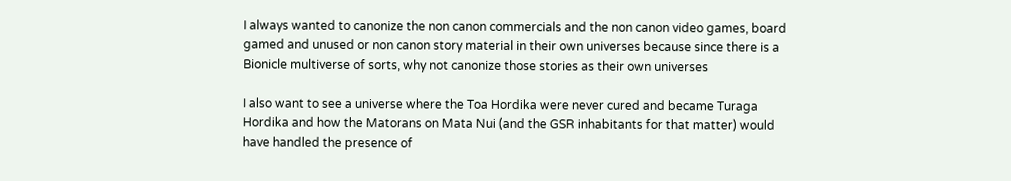I always wanted to canonize the non canon commercials and the non canon video games, board gamed and unused or non canon story material in their own universes because since there is a Bionicle multiverse of sorts, why not canonize those stories as their own universes

I also want to see a universe where the Toa Hordika were never cured and became Turaga Hordika and how the Matorans on Mata Nui (and the GSR inhabitants for that matter) would have handled the presence of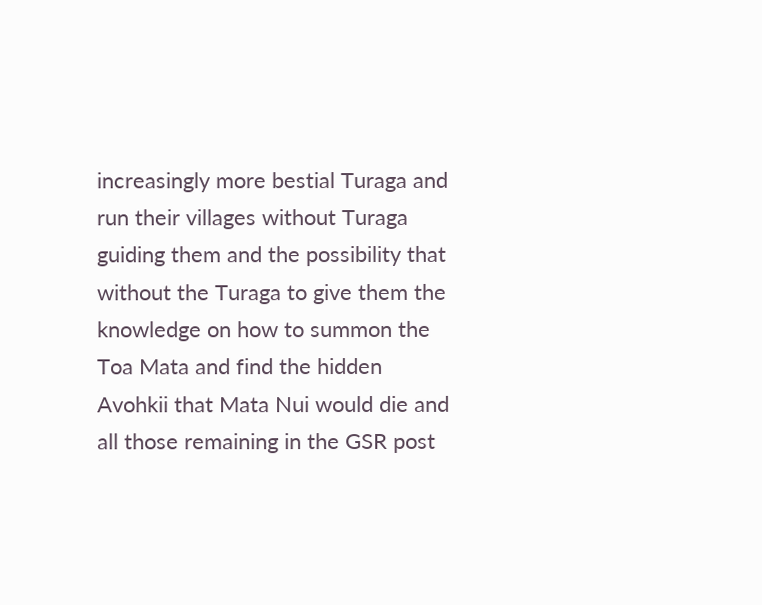increasingly more bestial Turaga and run their villages without Turaga guiding them and the possibility that without the Turaga to give them the knowledge on how to summon the Toa Mata and find the hidden Avohkii that Mata Nui would die and all those remaining in the GSR post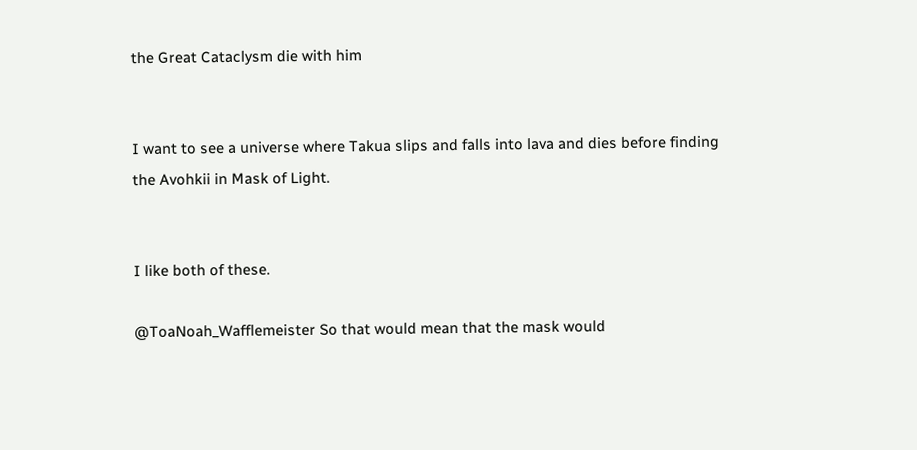the Great Cataclysm die with him


I want to see a universe where Takua slips and falls into lava and dies before finding the Avohkii in Mask of Light.


I like both of these.

@ToaNoah_Wafflemeister So that would mean that the mask would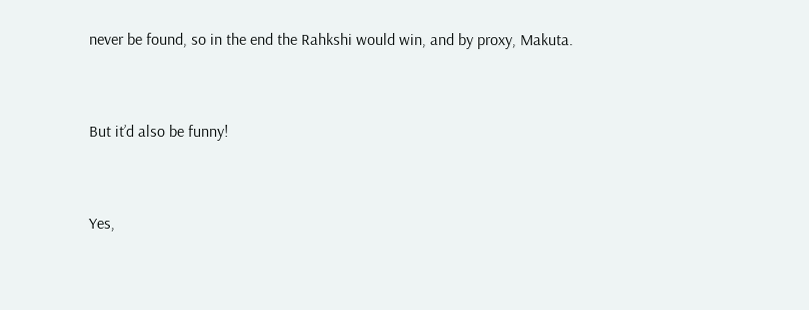never be found, so in the end the Rahkshi would win, and by proxy, Makuta.


But it’d also be funny!


Yes,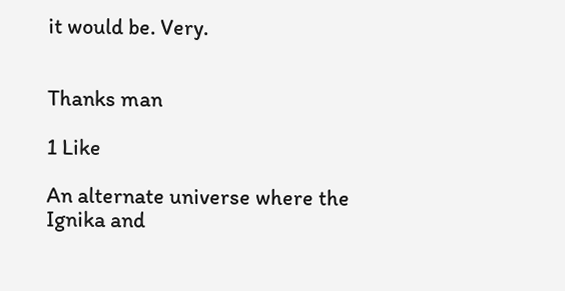it would be. Very.


Thanks man

1 Like

An alternate universe where the Ignika and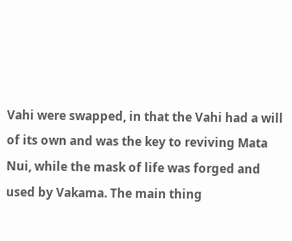Vahi were swapped, in that the Vahi had a will of its own and was the key to reviving Mata Nui, while the mask of life was forged and used by Vakama. The main thing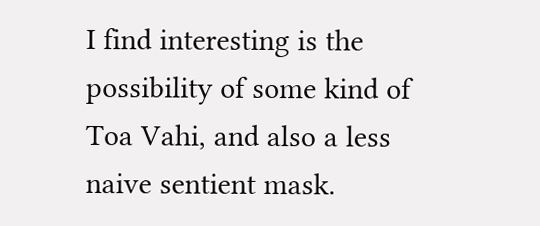I find interesting is the possibility of some kind of Toa Vahi, and also a less naive sentient mask.